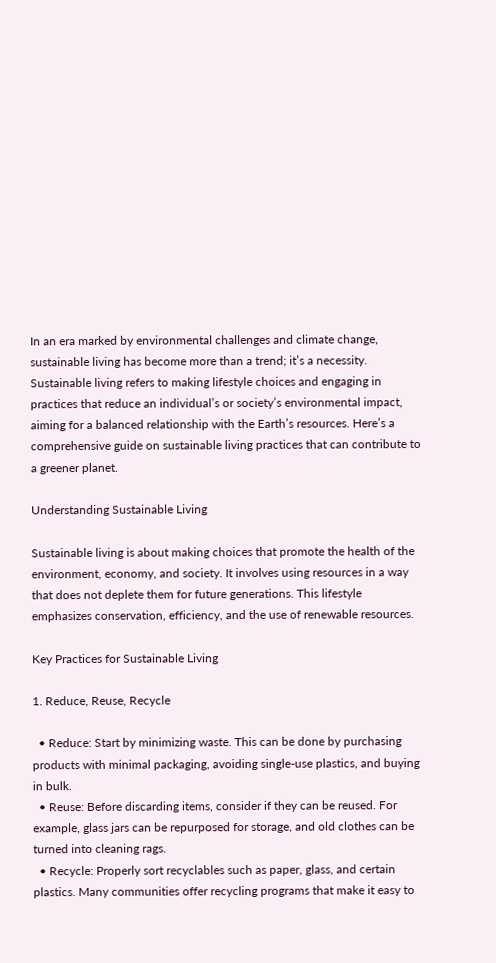In an era marked by environmental challenges and climate change, sustainable living has become more than a trend; it’s a necessity. Sustainable living refers to making lifestyle choices and engaging in practices that reduce an individual’s or society’s environmental impact, aiming for a balanced relationship with the Earth’s resources. Here’s a comprehensive guide on sustainable living practices that can contribute to a greener planet.

Understanding Sustainable Living

Sustainable living is about making choices that promote the health of the environment, economy, and society. It involves using resources in a way that does not deplete them for future generations. This lifestyle emphasizes conservation, efficiency, and the use of renewable resources.

Key Practices for Sustainable Living

1. Reduce, Reuse, Recycle

  • Reduce: Start by minimizing waste. This can be done by purchasing products with minimal packaging, avoiding single-use plastics, and buying in bulk.
  • Reuse: Before discarding items, consider if they can be reused. For example, glass jars can be repurposed for storage, and old clothes can be turned into cleaning rags.
  • Recycle: Properly sort recyclables such as paper, glass, and certain plastics. Many communities offer recycling programs that make it easy to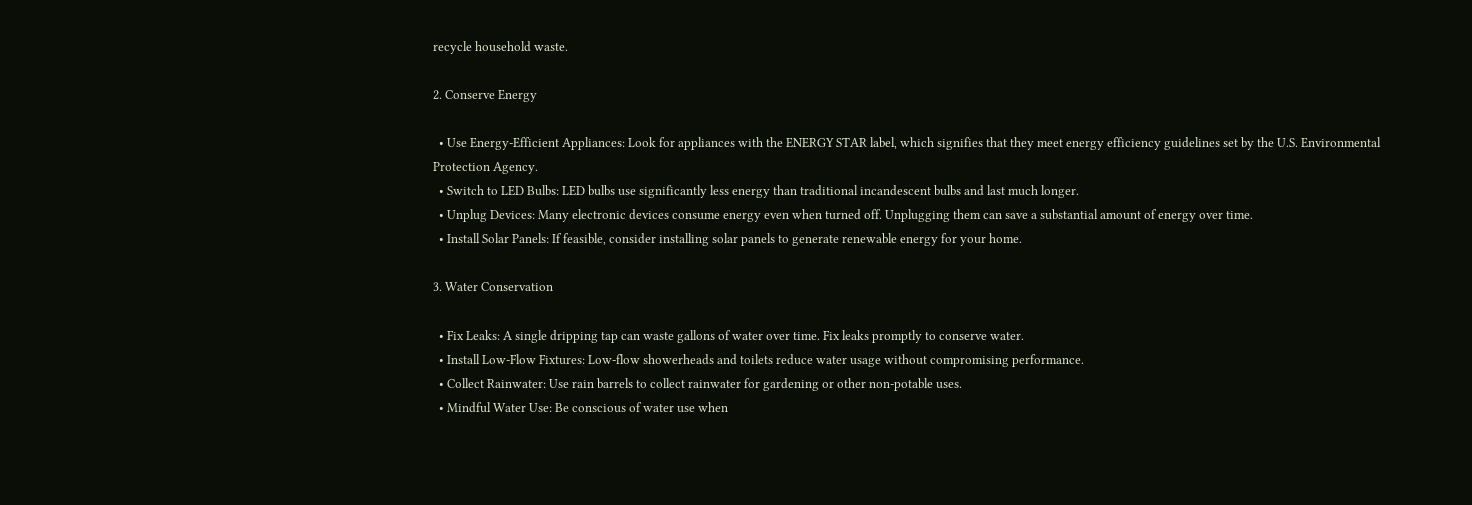recycle household waste.

2. Conserve Energy

  • Use Energy-Efficient Appliances: Look for appliances with the ENERGY STAR label, which signifies that they meet energy efficiency guidelines set by the U.S. Environmental Protection Agency.
  • Switch to LED Bulbs: LED bulbs use significantly less energy than traditional incandescent bulbs and last much longer.
  • Unplug Devices: Many electronic devices consume energy even when turned off. Unplugging them can save a substantial amount of energy over time.
  • Install Solar Panels: If feasible, consider installing solar panels to generate renewable energy for your home.

3. Water Conservation

  • Fix Leaks: A single dripping tap can waste gallons of water over time. Fix leaks promptly to conserve water.
  • Install Low-Flow Fixtures: Low-flow showerheads and toilets reduce water usage without compromising performance.
  • Collect Rainwater: Use rain barrels to collect rainwater for gardening or other non-potable uses.
  • Mindful Water Use: Be conscious of water use when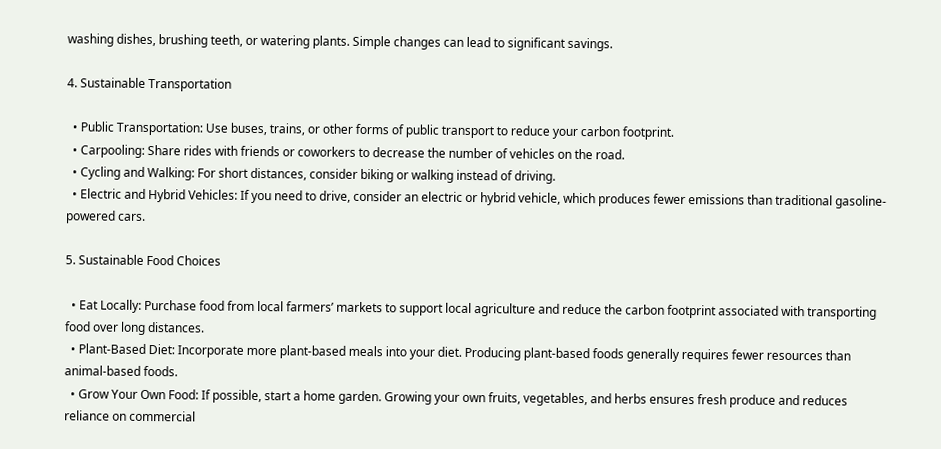washing dishes, brushing teeth, or watering plants. Simple changes can lead to significant savings.

4. Sustainable Transportation

  • Public Transportation: Use buses, trains, or other forms of public transport to reduce your carbon footprint.
  • Carpooling: Share rides with friends or coworkers to decrease the number of vehicles on the road.
  • Cycling and Walking: For short distances, consider biking or walking instead of driving.
  • Electric and Hybrid Vehicles: If you need to drive, consider an electric or hybrid vehicle, which produces fewer emissions than traditional gasoline-powered cars.

5. Sustainable Food Choices

  • Eat Locally: Purchase food from local farmers’ markets to support local agriculture and reduce the carbon footprint associated with transporting food over long distances.
  • Plant-Based Diet: Incorporate more plant-based meals into your diet. Producing plant-based foods generally requires fewer resources than animal-based foods.
  • Grow Your Own Food: If possible, start a home garden. Growing your own fruits, vegetables, and herbs ensures fresh produce and reduces reliance on commercial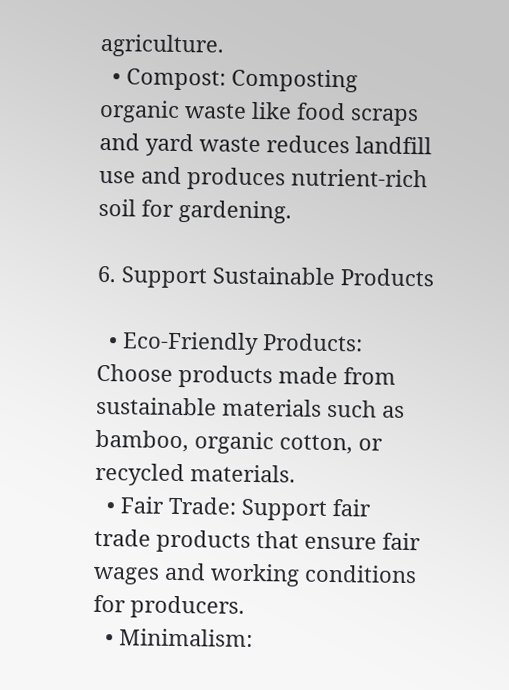agriculture.
  • Compost: Composting organic waste like food scraps and yard waste reduces landfill use and produces nutrient-rich soil for gardening.

6. Support Sustainable Products

  • Eco-Friendly Products: Choose products made from sustainable materials such as bamboo, organic cotton, or recycled materials.
  • Fair Trade: Support fair trade products that ensure fair wages and working conditions for producers.
  • Minimalism: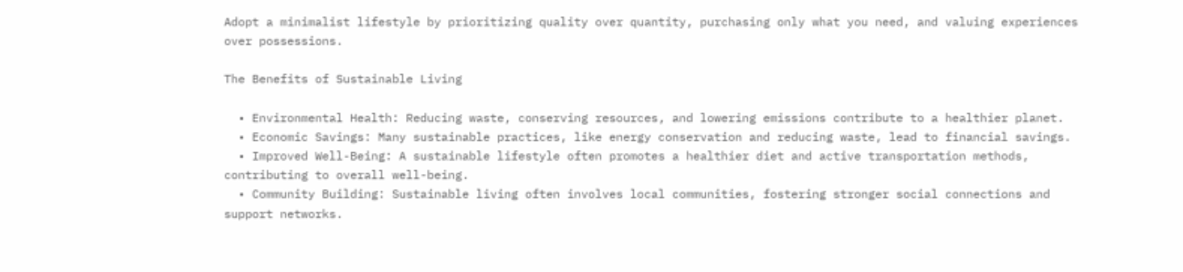Adopt a minimalist lifestyle by prioritizing quality over quantity, purchasing only what you need, and valuing experiences over possessions.

The Benefits of Sustainable Living

  • Environmental Health: Reducing waste, conserving resources, and lowering emissions contribute to a healthier planet.
  • Economic Savings: Many sustainable practices, like energy conservation and reducing waste, lead to financial savings.
  • Improved Well-Being: A sustainable lifestyle often promotes a healthier diet and active transportation methods, contributing to overall well-being.
  • Community Building: Sustainable living often involves local communities, fostering stronger social connections and support networks.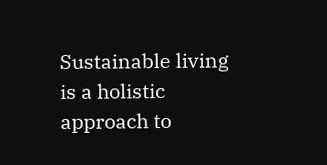Sustainable living is a holistic approach to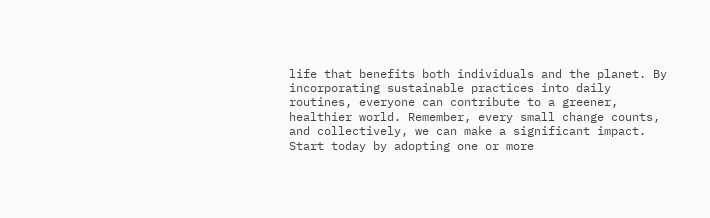life that benefits both individuals and the planet. By incorporating sustainable practices into daily routines, everyone can contribute to a greener, healthier world. Remember, every small change counts, and collectively, we can make a significant impact. Start today by adopting one or more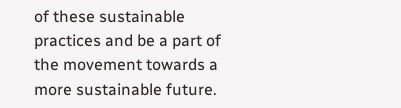of these sustainable practices and be a part of the movement towards a more sustainable future.